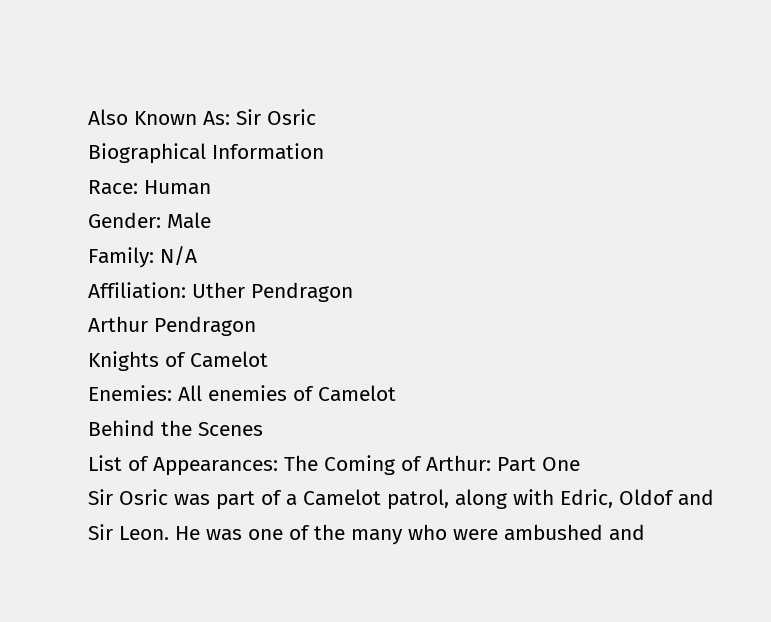Also Known As: Sir Osric
Biographical Information
Race: Human
Gender: Male
Family: N/A
Affiliation: Uther Pendragon
Arthur Pendragon
Knights of Camelot
Enemies: All enemies of Camelot
Behind the Scenes
List of Appearances: The Coming of Arthur: Part One
Sir Osric was part of a Camelot patrol, along with Edric, Oldof and Sir Leon. He was one of the many who were ambushed and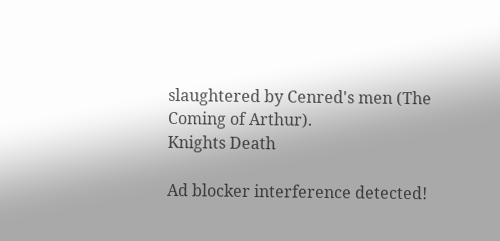slaughtered by Cenred's men (The Coming of Arthur).
Knights Death

Ad blocker interference detected!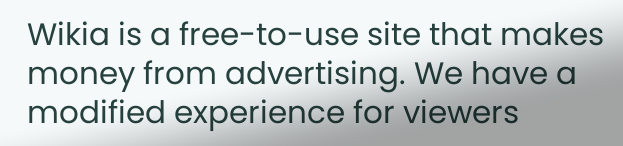Wikia is a free-to-use site that makes money from advertising. We have a modified experience for viewers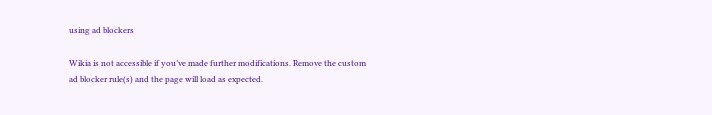using ad blockers

Wikia is not accessible if you’ve made further modifications. Remove the custom ad blocker rule(s) and the page will load as expected.